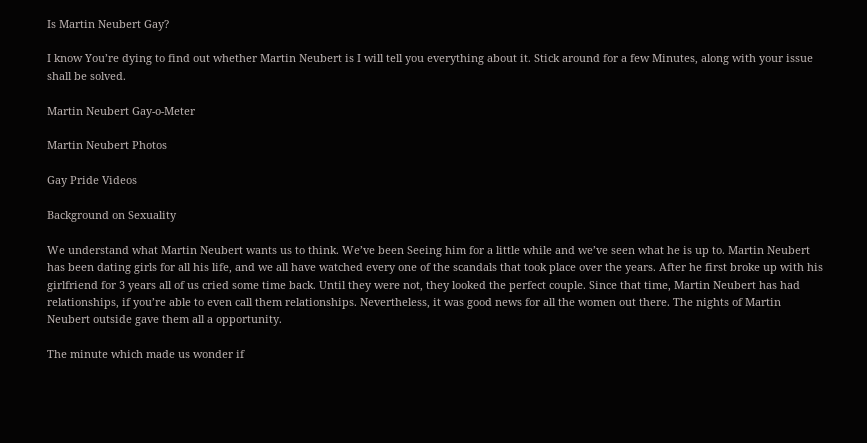Is Martin Neubert Gay?

I know You’re dying to find out whether Martin Neubert is I will tell you everything about it. Stick around for a few Minutes, along with your issue shall be solved.

Martin Neubert Gay-o-Meter

Martin Neubert Photos

Gay Pride Videos

Background on Sexuality

We understand what Martin Neubert wants us to think. We’ve been Seeing him for a little while and we’ve seen what he is up to. Martin Neubert has been dating girls for all his life, and we all have watched every one of the scandals that took place over the years. After he first broke up with his girlfriend for 3 years all of us cried some time back. Until they were not, they looked the perfect couple. Since that time, Martin Neubert has had relationships, if you’re able to even call them relationships. Nevertheless, it was good news for all the women out there. The nights of Martin Neubert outside gave them all a opportunity.

The minute which made us wonder if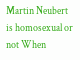Martin Neubert is homosexual or not When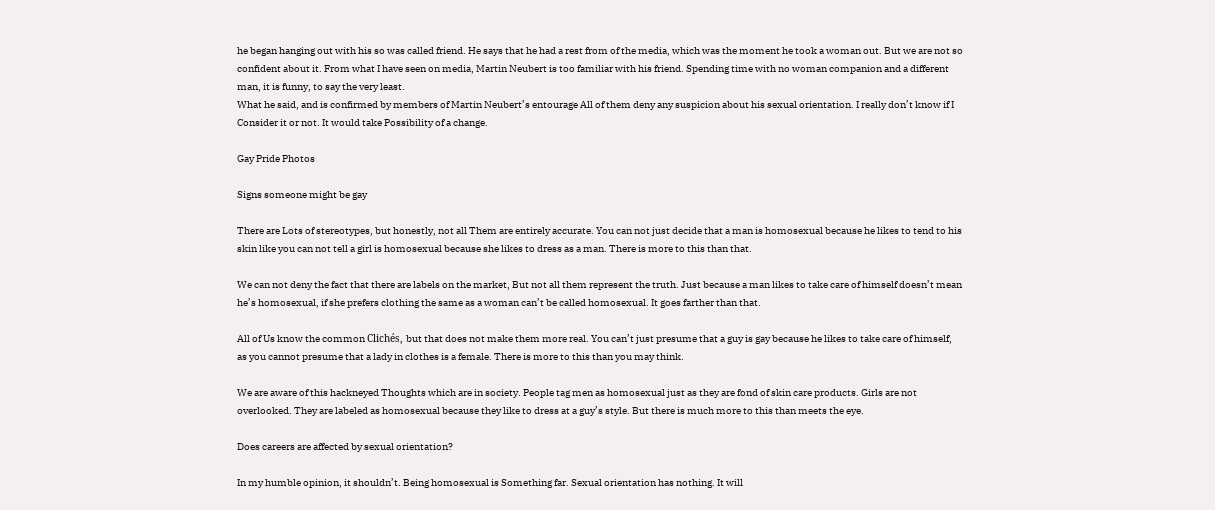he began hanging out with his so was called friend. He says that he had a rest from of the media, which was the moment he took a woman out. But we are not so confident about it. From what I have seen on media, Martin Neubert is too familiar with his friend. Spending time with no woman companion and a different man, it is funny, to say the very least.
What he said, and is confirmed by members of Martin Neubert’s entourage All of them deny any suspicion about his sexual orientation. I really don’t know if I Consider it or not. It would take Possibility of a change.

Gay Pride Photos

Signs someone might be gay

There are Lots of stereotypes, but honestly, not all Them are entirely accurate. You can not just decide that a man is homosexual because he likes to tend to his skin like you can not tell a girl is homosexual because she likes to dress as a man. There is more to this than that.

We can not deny the fact that there are labels on the market, But not all them represent the truth. Just because a man likes to take care of himself doesn’t mean he’s homosexual, if she prefers clothing the same as a woman can’t be called homosexual. It goes farther than that.

All of Us know the common Clichés, but that does not make them more real. You can’t just presume that a guy is gay because he likes to take care of himself, as you cannot presume that a lady in clothes is a female. There is more to this than you may think.

We are aware of this hackneyed Thoughts which are in society. People tag men as homosexual just as they are fond of skin care products. Girls are not overlooked. They are labeled as homosexual because they like to dress at a guy’s style. But there is much more to this than meets the eye.

Does careers are affected by sexual orientation?

In my humble opinion, it shouldn’t. Being homosexual is Something far. Sexual orientation has nothing. It will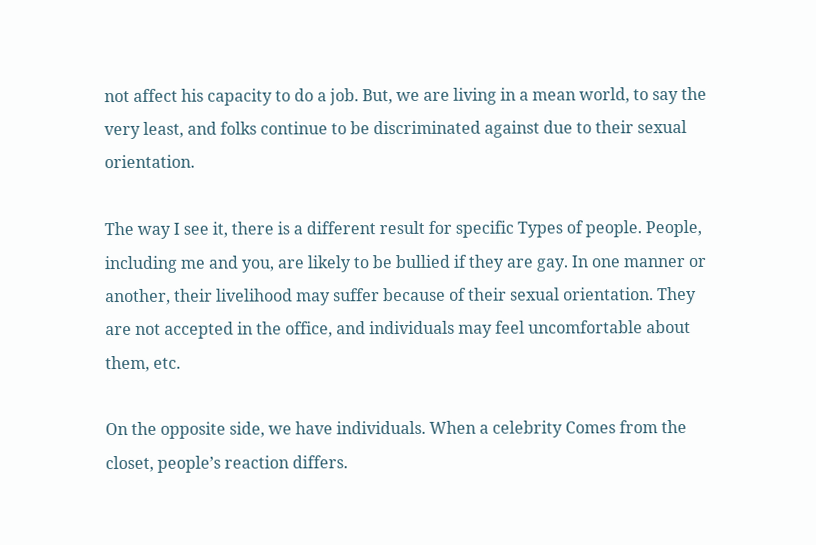not affect his capacity to do a job. But, we are living in a mean world, to say the very least, and folks continue to be discriminated against due to their sexual orientation.

The way I see it, there is a different result for specific Types of people. People, including me and you, are likely to be bullied if they are gay. In one manner or another, their livelihood may suffer because of their sexual orientation. They are not accepted in the office, and individuals may feel uncomfortable about them, etc.

On the opposite side, we have individuals. When a celebrity Comes from the closet, people’s reaction differs.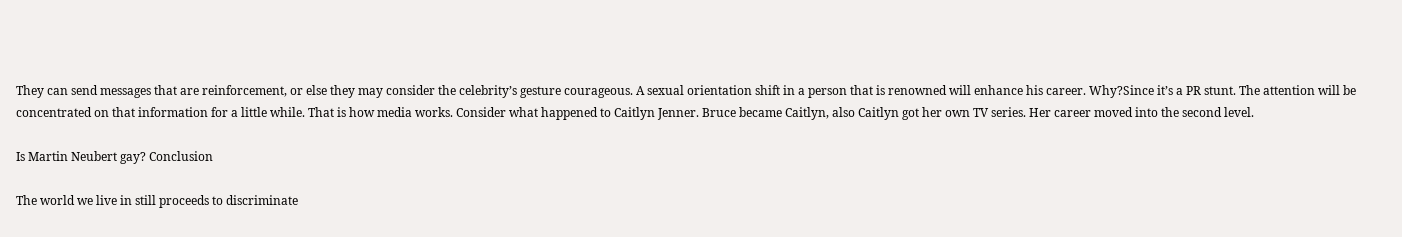They can send messages that are reinforcement, or else they may consider the celebrity’s gesture courageous. A sexual orientation shift in a person that is renowned will enhance his career. Why?Since it’s a PR stunt. The attention will be concentrated on that information for a little while. That is how media works. Consider what happened to Caitlyn Jenner. Bruce became Caitlyn, also Caitlyn got her own TV series. Her career moved into the second level.

Is Martin Neubert gay? Conclusion

The world we live in still proceeds to discriminate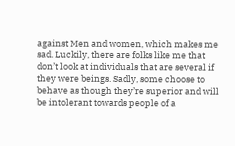against Men and women, which makes me sad. Luckily, there are folks like me that don’t look at individuals that are several if they were beings. Sadly, some choose to behave as though they’re superior and will be intolerant towards people of a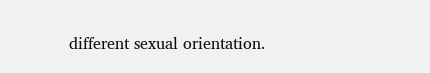different sexual orientation.